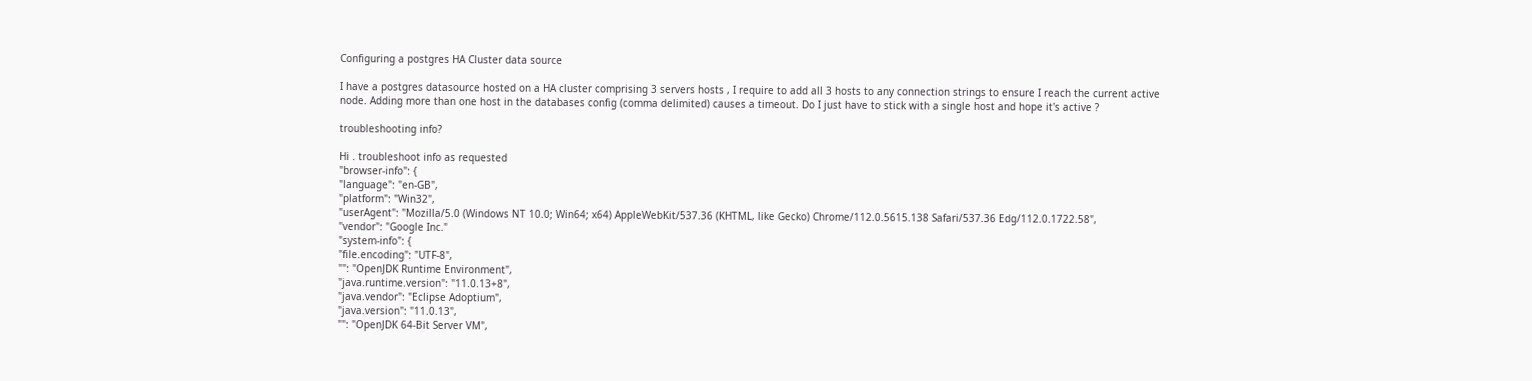Configuring a postgres HA Cluster data source

I have a postgres datasource hosted on a HA cluster comprising 3 servers hosts , I require to add all 3 hosts to any connection strings to ensure I reach the current active node. Adding more than one host in the databases config (comma delimited) causes a timeout. Do I just have to stick with a single host and hope it's active ?

troubleshooting info?

Hi . troubleshoot info as requested
"browser-info": {
"language": "en-GB",
"platform": "Win32",
"userAgent": "Mozilla/5.0 (Windows NT 10.0; Win64; x64) AppleWebKit/537.36 (KHTML, like Gecko) Chrome/112.0.5615.138 Safari/537.36 Edg/112.0.1722.58",
"vendor": "Google Inc."
"system-info": {
"file.encoding": "UTF-8",
"": "OpenJDK Runtime Environment",
"java.runtime.version": "11.0.13+8",
"java.vendor": "Eclipse Adoptium",
"java.version": "11.0.13",
"": "OpenJDK 64-Bit Server VM",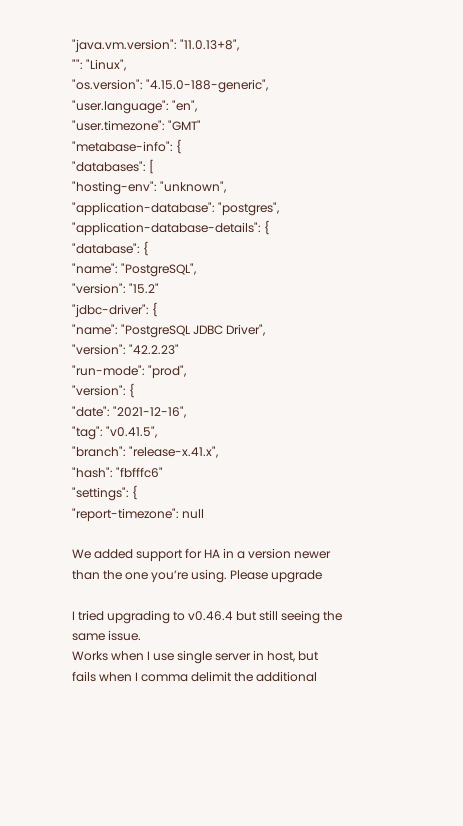"java.vm.version": "11.0.13+8",
"": "Linux",
"os.version": "4.15.0-188-generic",
"user.language": "en",
"user.timezone": "GMT"
"metabase-info": {
"databases": [
"hosting-env": "unknown",
"application-database": "postgres",
"application-database-details": {
"database": {
"name": "PostgreSQL",
"version": "15.2"
"jdbc-driver": {
"name": "PostgreSQL JDBC Driver",
"version": "42.2.23"
"run-mode": "prod",
"version": {
"date": "2021-12-16",
"tag": "v0.41.5",
"branch": "release-x.41.x",
"hash": "fbfffc6"
"settings": {
"report-timezone": null

We added support for HA in a version newer than the one you’re using. Please upgrade

I tried upgrading to v0.46.4 but still seeing the same issue.
Works when I use single server in host, but fails when I comma delimit the additional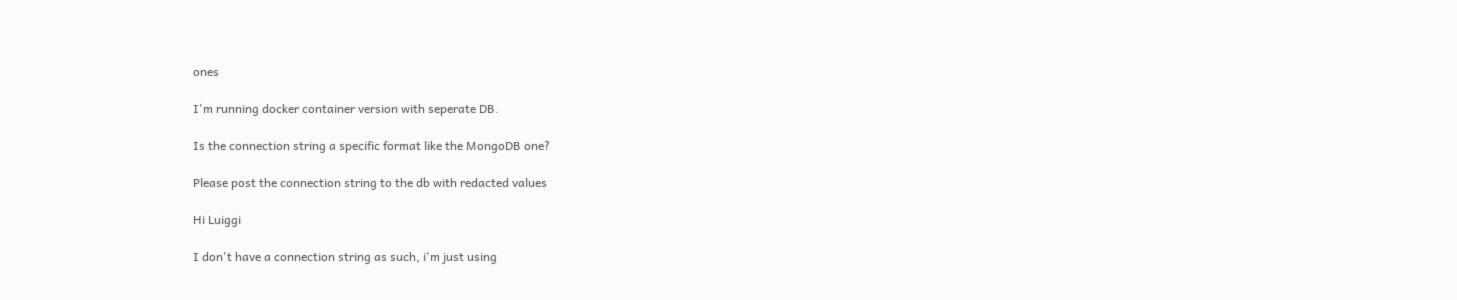ones

I'm running docker container version with seperate DB.

Is the connection string a specific format like the MongoDB one?

Please post the connection string to the db with redacted values

Hi Luiggi

I don't have a connection string as such, i'm just using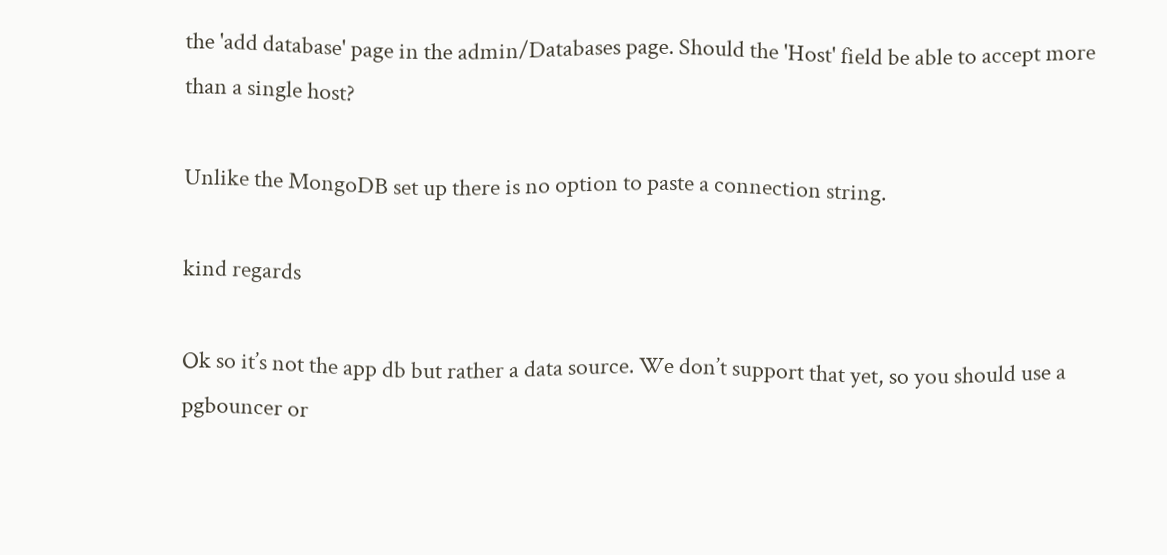the 'add database' page in the admin/Databases page. Should the 'Host' field be able to accept more than a single host?

Unlike the MongoDB set up there is no option to paste a connection string.

kind regards

Ok so it’s not the app db but rather a data source. We don’t support that yet, so you should use a pgbouncer or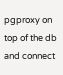pgproxy on top of the db and connect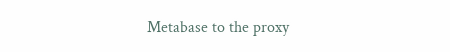Metabase to the proxy